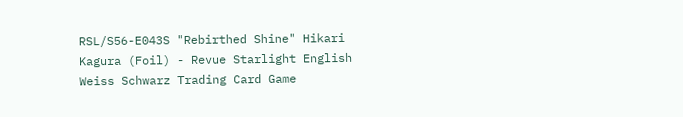RSL/S56-E043S "Rebirthed Shine" Hikari Kagura (Foil) - Revue Starlight English Weiss Schwarz Trading Card Game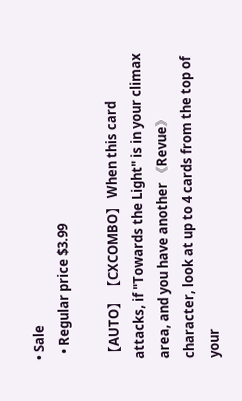• Sale
  • Regular price $3.99

【AUTO】 【CXCOMBO】 When this card attacks, if "Towards the Light" is in your climax area, and you have another 《Revue》 character, look at up to 4 cards from the top of your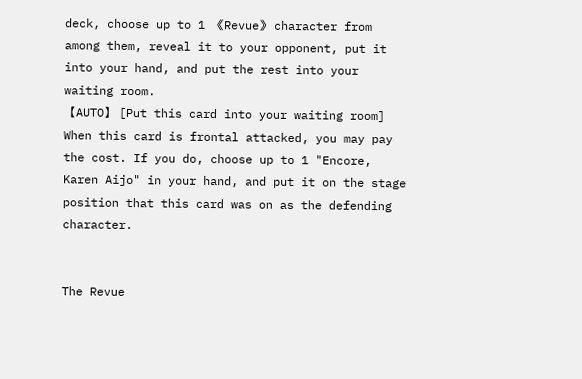deck, choose up to 1 《Revue》 character from among them, reveal it to your opponent, put it into your hand, and put the rest into your waiting room.
【AUTO】 [Put this card into your waiting room] When this card is frontal attacked, you may pay the cost. If you do, choose up to 1 "Encore, Karen Aijo" in your hand, and put it on the stage position that this card was on as the defending character.


The Revue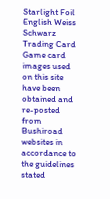Starlight Foil English Weiss Schwarz Trading Card Game card images used on this site have been obtained and re-posted from Bushiroad websites in accordance to the guidelines stated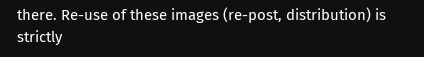there. Re-use of these images (re-post, distribution) is strictly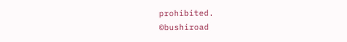prohibited.
©bushiroad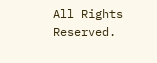All Rights Reserved.